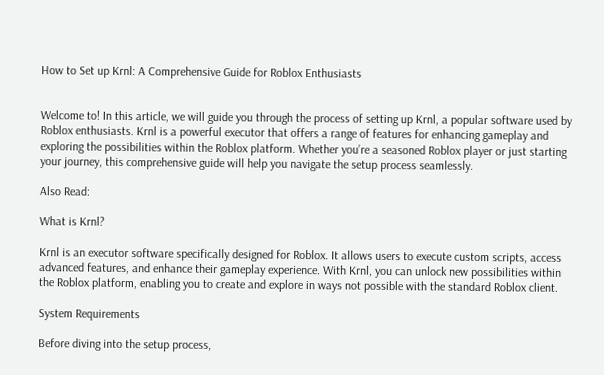How to Set up Krnl: A Comprehensive Guide for Roblox Enthusiasts


Welcome to! In this article, we will guide you through the process of setting up Krnl, a popular software used by Roblox enthusiasts. Krnl is a powerful executor that offers a range of features for enhancing gameplay and exploring the possibilities within the Roblox platform. Whether you’re a seasoned Roblox player or just starting your journey, this comprehensive guide will help you navigate the setup process seamlessly.

Also Read:

What is Krnl?

Krnl is an executor software specifically designed for Roblox. It allows users to execute custom scripts, access advanced features, and enhance their gameplay experience. With Krnl, you can unlock new possibilities within the Roblox platform, enabling you to create and explore in ways not possible with the standard Roblox client.

System Requirements

Before diving into the setup process,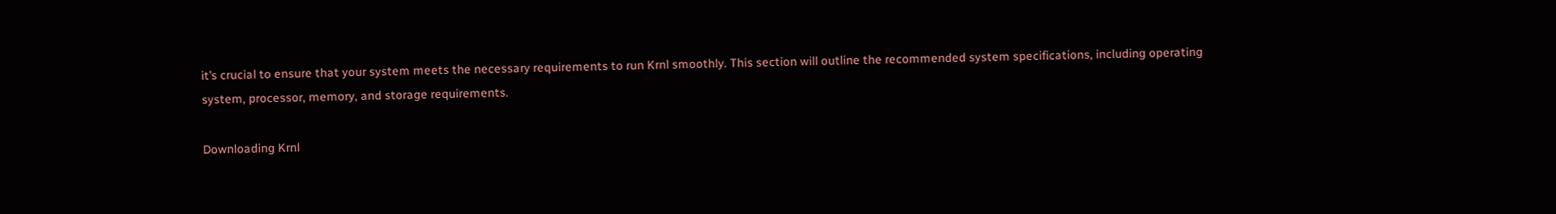it’s crucial to ensure that your system meets the necessary requirements to run Krnl smoothly. This section will outline the recommended system specifications, including operating system, processor, memory, and storage requirements.

Downloading Krnl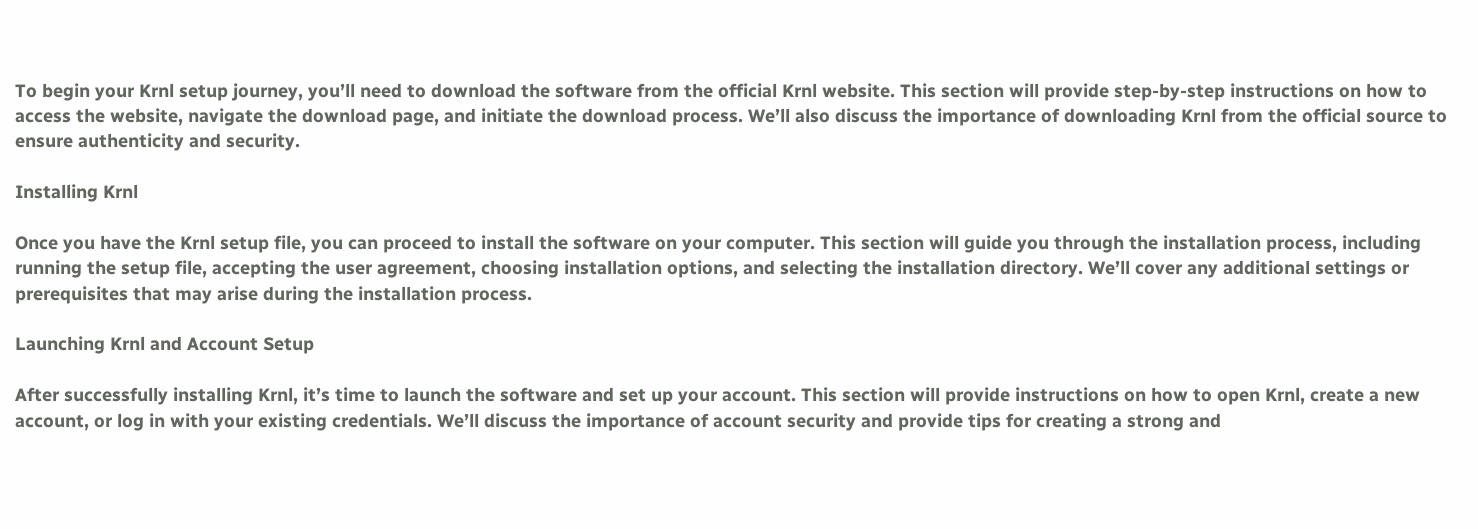To begin your Krnl setup journey, you’ll need to download the software from the official Krnl website. This section will provide step-by-step instructions on how to access the website, navigate the download page, and initiate the download process. We’ll also discuss the importance of downloading Krnl from the official source to ensure authenticity and security.

Installing Krnl

Once you have the Krnl setup file, you can proceed to install the software on your computer. This section will guide you through the installation process, including running the setup file, accepting the user agreement, choosing installation options, and selecting the installation directory. We’ll cover any additional settings or prerequisites that may arise during the installation process.

Launching Krnl and Account Setup

After successfully installing Krnl, it’s time to launch the software and set up your account. This section will provide instructions on how to open Krnl, create a new account, or log in with your existing credentials. We’ll discuss the importance of account security and provide tips for creating a strong and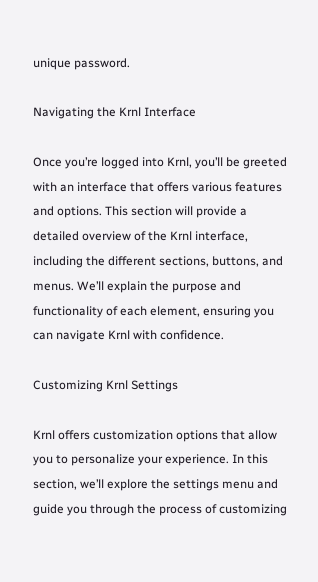unique password.

Navigating the Krnl Interface

Once you’re logged into Krnl, you’ll be greeted with an interface that offers various features and options. This section will provide a detailed overview of the Krnl interface, including the different sections, buttons, and menus. We’ll explain the purpose and functionality of each element, ensuring you can navigate Krnl with confidence.

Customizing Krnl Settings

Krnl offers customization options that allow you to personalize your experience. In this section, we’ll explore the settings menu and guide you through the process of customizing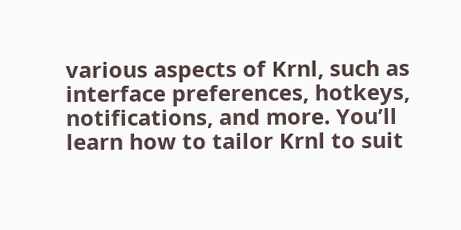various aspects of Krnl, such as interface preferences, hotkeys, notifications, and more. You’ll learn how to tailor Krnl to suit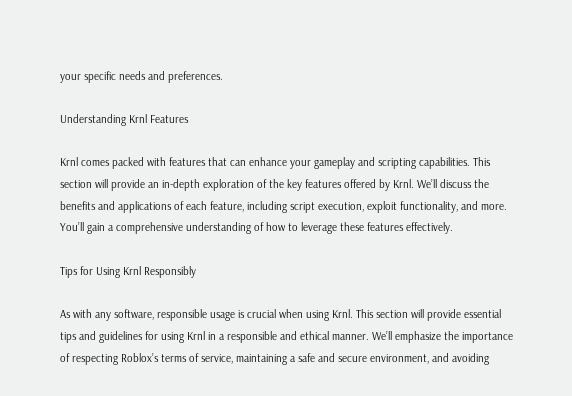your specific needs and preferences.

Understanding Krnl Features

Krnl comes packed with features that can enhance your gameplay and scripting capabilities. This section will provide an in-depth exploration of the key features offered by Krnl. We’ll discuss the benefits and applications of each feature, including script execution, exploit functionality, and more. You’ll gain a comprehensive understanding of how to leverage these features effectively.

Tips for Using Krnl Responsibly

As with any software, responsible usage is crucial when using Krnl. This section will provide essential tips and guidelines for using Krnl in a responsible and ethical manner. We’ll emphasize the importance of respecting Roblox’s terms of service, maintaining a safe and secure environment, and avoiding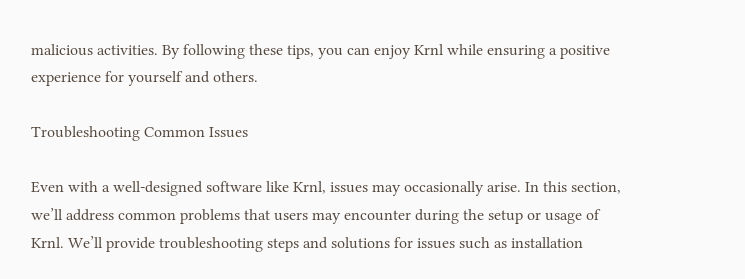malicious activities. By following these tips, you can enjoy Krnl while ensuring a positive experience for yourself and others.

Troubleshooting Common Issues

Even with a well-designed software like Krnl, issues may occasionally arise. In this section, we’ll address common problems that users may encounter during the setup or usage of Krnl. We’ll provide troubleshooting steps and solutions for issues such as installation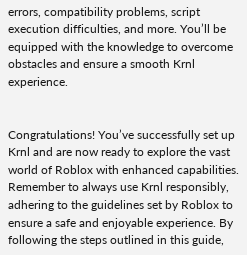errors, compatibility problems, script execution difficulties, and more. You’ll be equipped with the knowledge to overcome obstacles and ensure a smooth Krnl experience.


Congratulations! You’ve successfully set up Krnl and are now ready to explore the vast world of Roblox with enhanced capabilities. Remember to always use Krnl responsibly, adhering to the guidelines set by Roblox to ensure a safe and enjoyable experience. By following the steps outlined in this guide,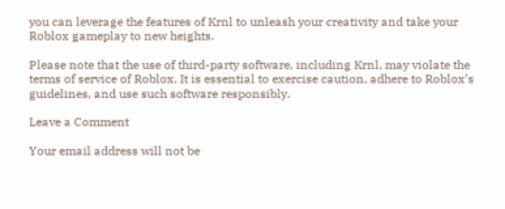you can leverage the features of Krnl to unleash your creativity and take your Roblox gameplay to new heights.

Please note that the use of third-party software, including Krnl, may violate the terms of service of Roblox. It is essential to exercise caution, adhere to Roblox’s guidelines, and use such software responsibly.

Leave a Comment

Your email address will not be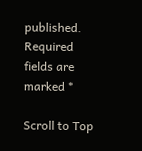published. Required fields are marked *

Scroll to Top